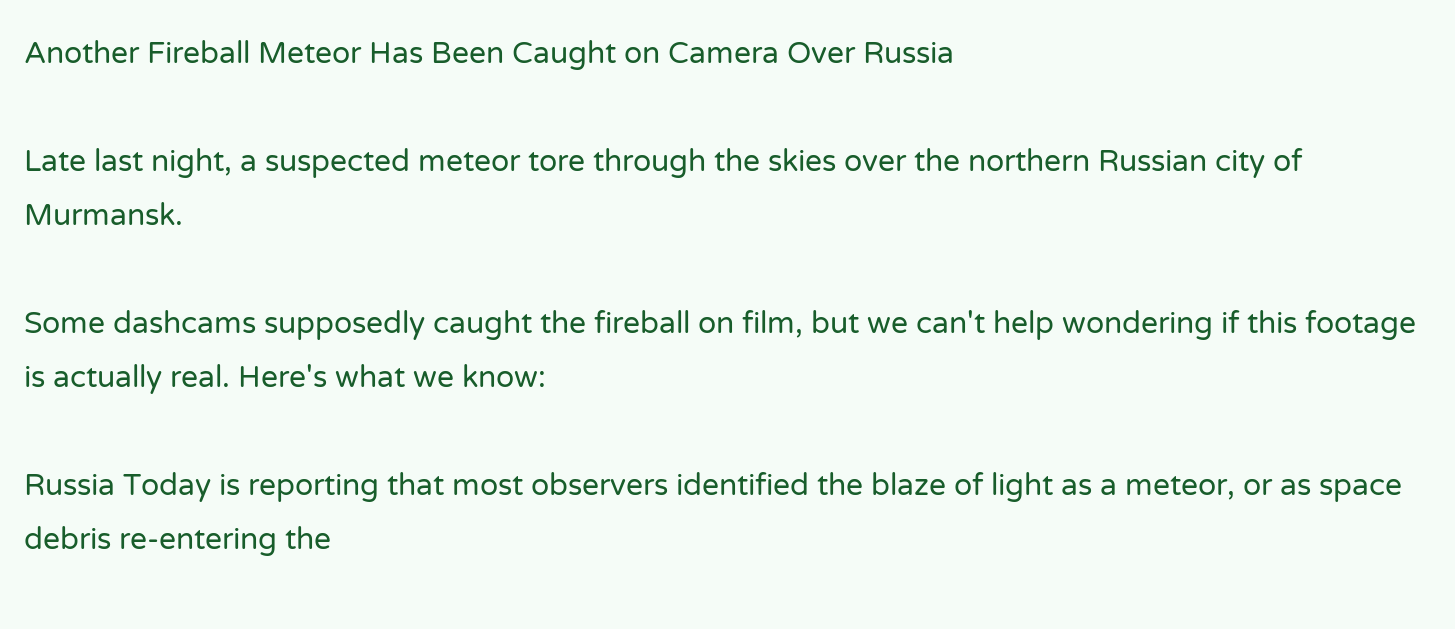Another Fireball Meteor Has Been Caught on Camera Over Russia

Late last night, a suspected meteor tore through the skies over the northern Russian city of Murmansk.

Some dashcams supposedly caught the fireball on film, but we can't help wondering if this footage is actually real. Here's what we know:

Russia Today is reporting that most observers identified the blaze of light as a meteor, or as space debris re-entering the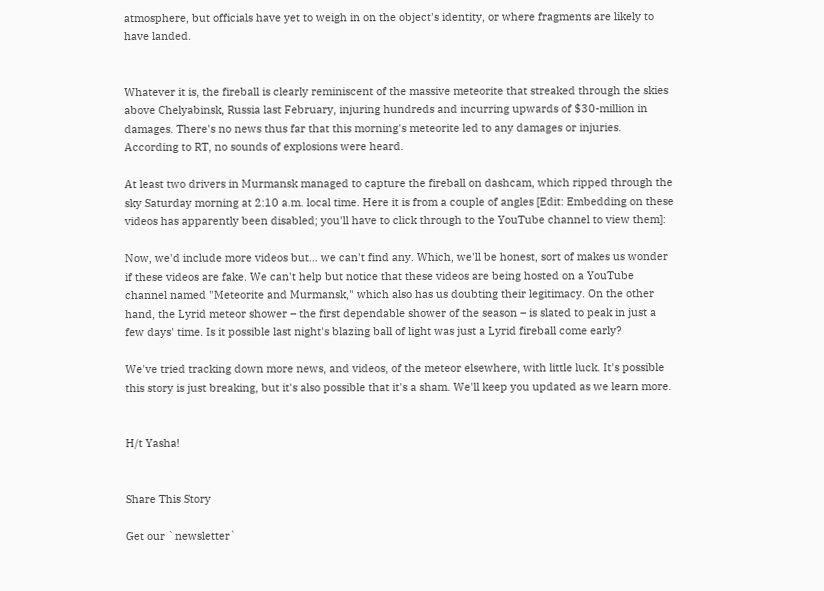atmosphere, but officials have yet to weigh in on the object's identity, or where fragments are likely to have landed.


Whatever it is, the fireball is clearly reminiscent of the massive meteorite that streaked through the skies above Chelyabinsk, Russia last February, injuring hundreds and incurring upwards of $30-million in damages. There's no news thus far that this morning's meteorite led to any damages or injuries. According to RT, no sounds of explosions were heard.

At least two drivers in Murmansk managed to capture the fireball on dashcam, which ripped through the sky Saturday morning at 2:10 a.m. local time. Here it is from a couple of angles [Edit: Embedding on these videos has apparently been disabled; you'll have to click through to the YouTube channel to view them]:

Now, we'd include more videos but... we can't find any. Which, we'll be honest, sort of makes us wonder if these videos are fake. We can't help but notice that these videos are being hosted on a YouTube channel named "Meteorite and Murmansk," which also has us doubting their legitimacy. On the other hand, the Lyrid meteor shower – the first dependable shower of the season – is slated to peak in just a few days' time. Is it possible last night's blazing ball of light was just a Lyrid fireball come early?

We've tried tracking down more news, and videos, of the meteor elsewhere, with little luck. It's possible this story is just breaking, but it's also possible that it's a sham. We'll keep you updated as we learn more.


H/t Yasha!


Share This Story

Get our `newsletter`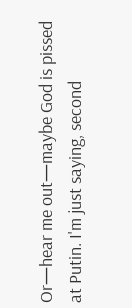Or—hear me out—maybe God is pissed at Putin. I'm just saying, second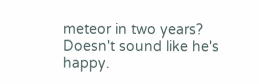meteor in two years? Doesn't sound like he's happy.